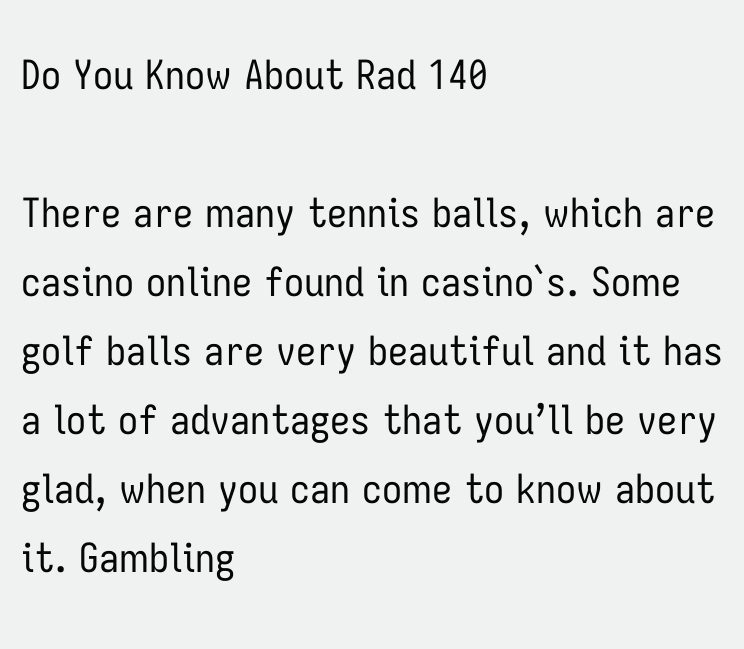Do You Know About Rad 140

There are many tennis balls, which are casino online found in casino`s. Some golf balls are very beautiful and it has a lot of advantages that you’ll be very glad, when you can come to know about it. Gambling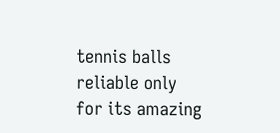tennis balls reliable only for its amazing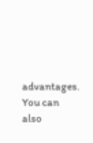advantages. You can also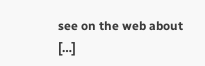see on the web about […]